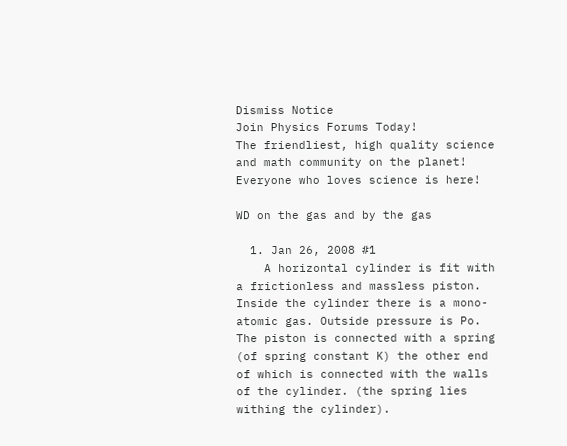Dismiss Notice
Join Physics Forums Today!
The friendliest, high quality science and math community on the planet! Everyone who loves science is here!

WD on the gas and by the gas

  1. Jan 26, 2008 #1
    A horizontal cylinder is fit with a frictionless and massless piston. Inside the cylinder there is a mono-atomic gas. Outside pressure is Po. The piston is connected with a spring (of spring constant K) the other end of which is connected with the walls of the cylinder. (the spring lies withing the cylinder).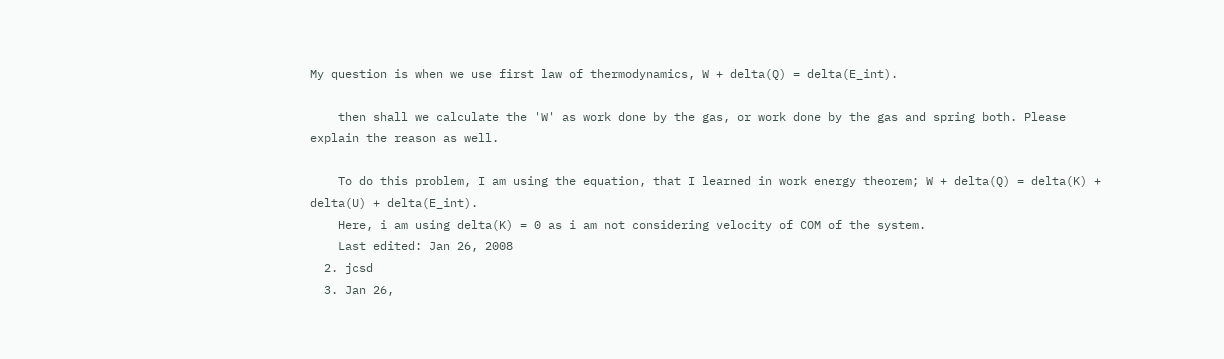My question is when we use first law of thermodynamics, W + delta(Q) = delta(E_int).

    then shall we calculate the 'W' as work done by the gas, or work done by the gas and spring both. Please explain the reason as well.

    To do this problem, I am using the equation, that I learned in work energy theorem; W + delta(Q) = delta(K) + delta(U) + delta(E_int).
    Here, i am using delta(K) = 0 as i am not considering velocity of COM of the system.
    Last edited: Jan 26, 2008
  2. jcsd
  3. Jan 26,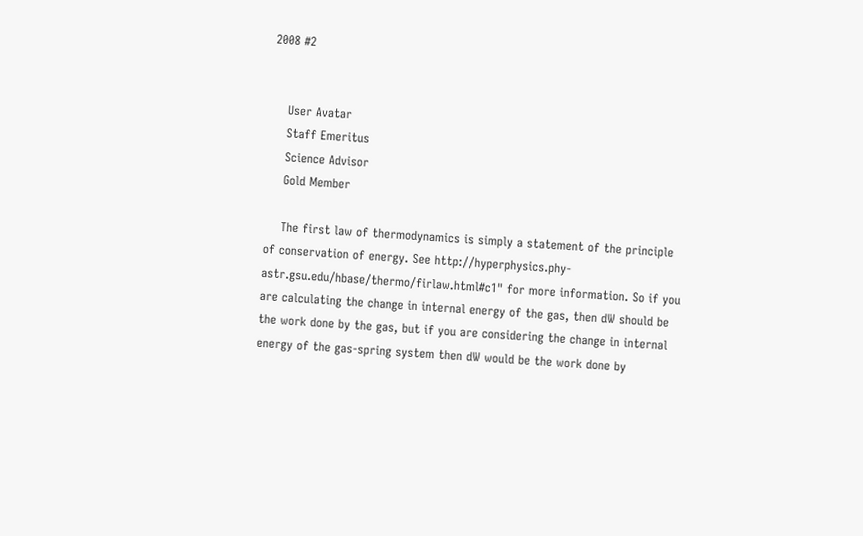2008 #2


    User Avatar
    Staff Emeritus
    Science Advisor
    Gold Member

    The first law of thermodynamics is simply a statement of the principle of conservation of energy. See http://hyperphysics.phy-astr.gsu.edu/hbase/thermo/firlaw.html#c1" for more information. So if you are calculating the change in internal energy of the gas, then dW should be the work done by the gas, but if you are considering the change in internal energy of the gas-spring system then dW would be the work done by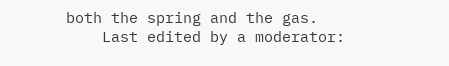both the spring and the gas.
    Last edited by a moderator: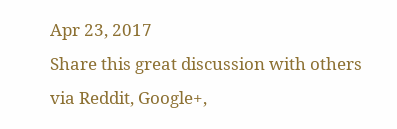Apr 23, 2017
Share this great discussion with others via Reddit, Google+,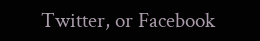Twitter, or Facebook